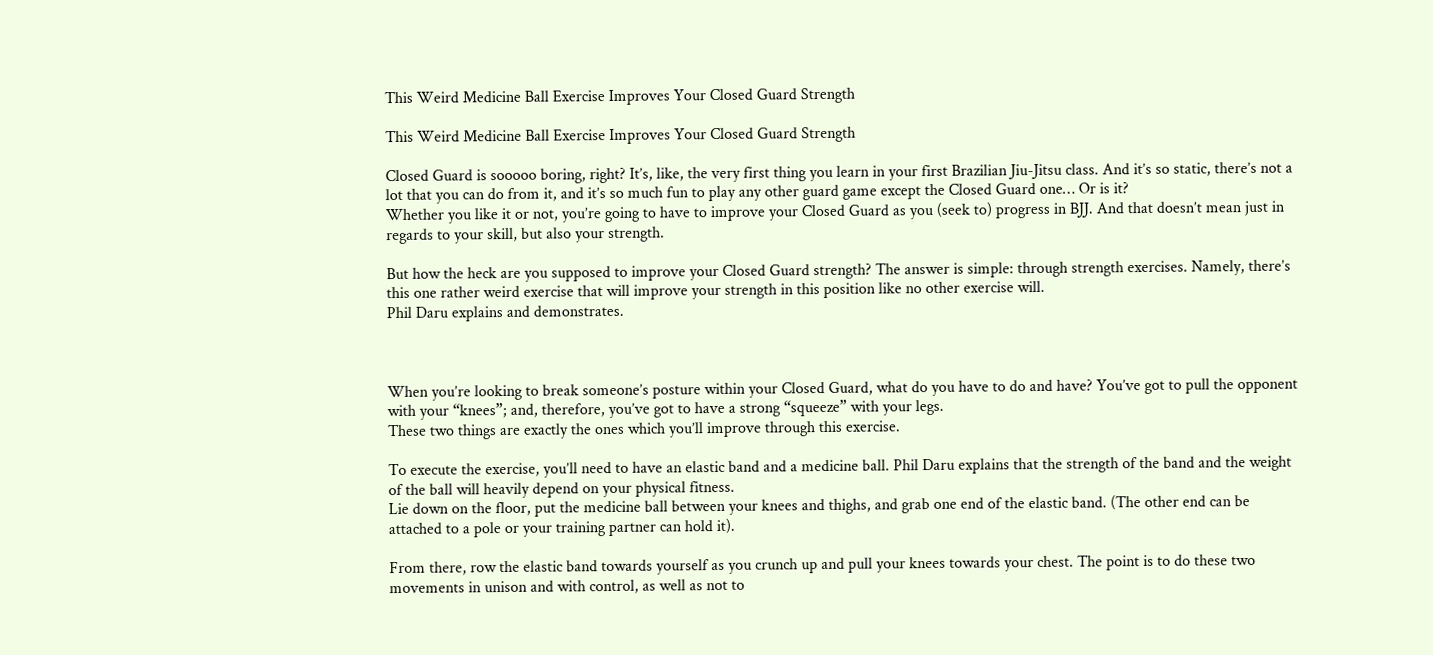This Weird Medicine Ball Exercise Improves Your Closed Guard Strength

This Weird Medicine Ball Exercise Improves Your Closed Guard Strength

Closed Guard is sooooo boring, right? It’s, like, the very first thing you learn in your first Brazilian Jiu-Jitsu class. And it’s so static, there’s not a lot that you can do from it, and it’s so much fun to play any other guard game except the Closed Guard one… Or is it?
Whether you like it or not, you’re going to have to improve your Closed Guard as you (seek to) progress in BJJ. And that doesn’t mean just in regards to your skill, but also your strength.

But how the heck are you supposed to improve your Closed Guard strength? The answer is simple: through strength exercises. Namely, there’s this one rather weird exercise that will improve your strength in this position like no other exercise will.
Phil Daru explains and demonstrates.



When you’re looking to break someone’s posture within your Closed Guard, what do you have to do and have? You’ve got to pull the opponent with your “knees”; and, therefore, you’ve got to have a strong “squeeze” with your legs.
These two things are exactly the ones which you’ll improve through this exercise.

To execute the exercise, you’ll need to have an elastic band and a medicine ball. Phil Daru explains that the strength of the band and the weight of the ball will heavily depend on your physical fitness.
Lie down on the floor, put the medicine ball between your knees and thighs, and grab one end of the elastic band. (The other end can be attached to a pole or your training partner can hold it).

From there, row the elastic band towards yourself as you crunch up and pull your knees towards your chest. The point is to do these two movements in unison and with control, as well as not to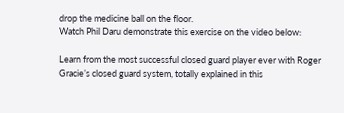drop the medicine ball on the floor.
Watch Phil Daru demonstrate this exercise on the video below:

Learn from the most successful closed guard player ever with Roger Gracie’s closed guard system, totally explained in this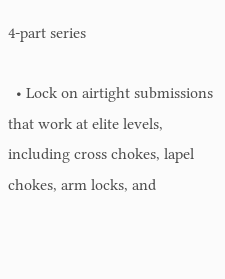4-part series

  • Lock on airtight submissions that work at elite levels, including cross chokes, lapel chokes, arm locks, and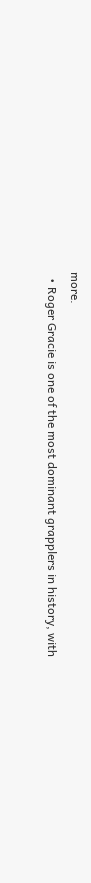more.
  • Roger Gracie is one of the most dominant grapplers in history, with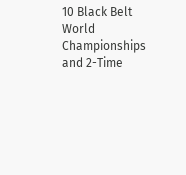10 Black Belt World Championships and 2-Time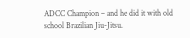ADCC Champion – and he did it with old school Brazilian Jiu-Jitsu.